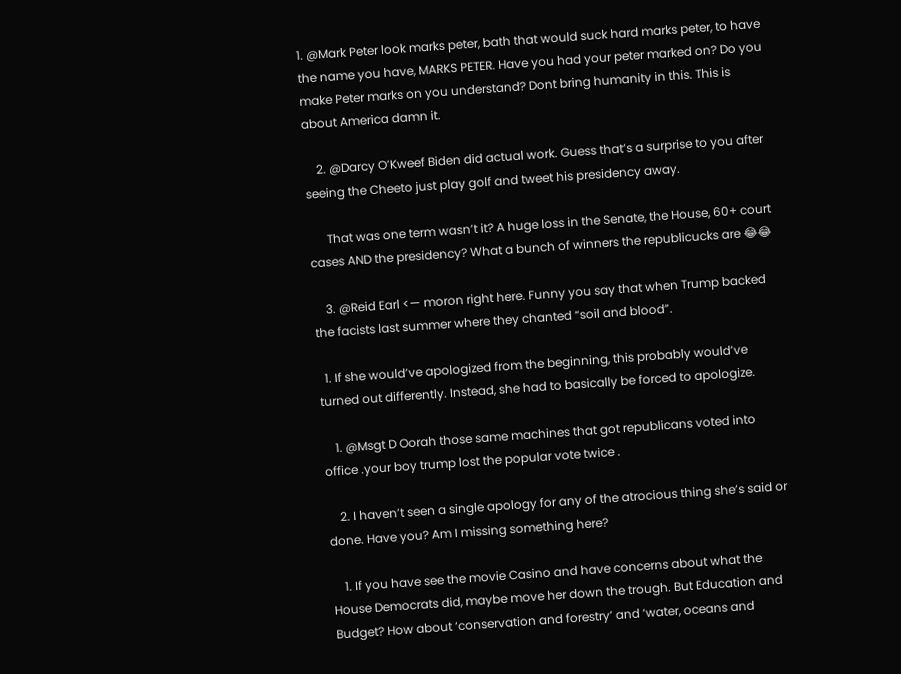1. @Mark Peter look marks peter, bath that would suck hard marks peter, to have the name you have, MARKS PETER. Have you had your peter marked on? Do you make Peter marks on you understand? Dont bring humanity in this. This is about America damn it.

    2. @Darcy O’Kweef Biden did actual work. Guess that’s a surprise to you after seeing the Cheeto just play golf and tweet his presidency away.

      That was one term wasn’t it? A huge loss in the Senate, the House, 60+ court cases AND the presidency? What a bunch of winners the republicucks are 😂😂

    3. @Reid Earl <— moron right here. Funny you say that when Trump backed the facists last summer where they chanted “soil and blood”.

  1. If she would’ve apologized from the beginning, this probably would’ve turned out differently. Instead, she had to basically be forced to apologize.

    1. @Msgt D Oorah those same machines that got republicans voted into office .your boy trump lost the popular vote twice .

    2. I haven’t seen a single apology for any of the atrocious thing she’s said or done. Have you? Am I missing something here?

    1. If you have see the movie Casino and have concerns about what the House Democrats did, maybe move her down the trough. But Education and Budget? How about ‘conservation and forestry’ and ‘water, oceans and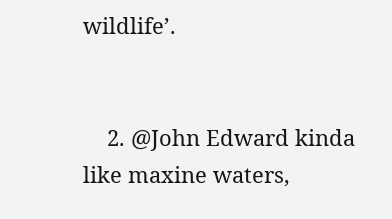wildlife’.


    2. @John Edward kinda like maxine waters,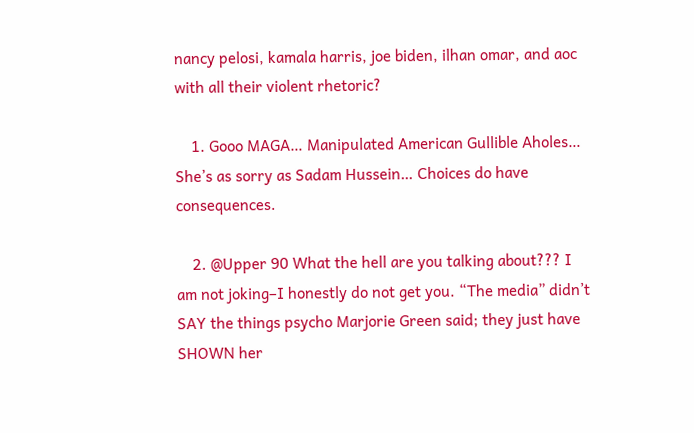nancy pelosi, kamala harris, joe biden, ilhan omar, and aoc with all their violent rhetoric?

    1. Gooo MAGA… Manipulated American Gullible Aholes… She’s as sorry as Sadam Hussein… Choices do have consequences.

    2. @Upper 90 What the hell are you talking about??? I am not joking–I honestly do not get you. “The media” didn’t SAY the things psycho Marjorie Green said; they just have SHOWN her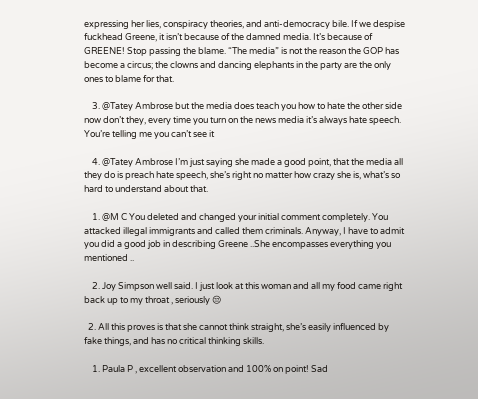expressing her lies, conspiracy theories, and anti-democracy bile. If we despise fuckhead Greene, it isn’t because of the damned media. It’s because of GREENE! Stop passing the blame. “The media” is not the reason the GOP has become a circus; the clowns and dancing elephants in the party are the only ones to blame for that.

    3. @Tatey Ambrose but the media does teach you how to hate the other side now don’t they, every time you turn on the news media it’s always hate speech. You’re telling me you can’t see it

    4. @Tatey Ambrose I’m just saying she made a good point, that the media all they do is preach hate speech, she’s right no matter how crazy she is, what’s so hard to understand about that.

    1. @M C You deleted and changed your initial comment completely. You attacked illegal immigrants and called them criminals. Anyway, I have to admit you did a good job in describing Greene ..She encompasses everything you mentioned ..

    2. Joy Simpson well said. I just look at this woman and all my food came right back up to my throat , seriously 😒

  2. All this proves is that she cannot think straight, she’s easily influenced by fake things, and has no critical thinking skills.

    1. Paula P , excellent observation and 100% on point! Sad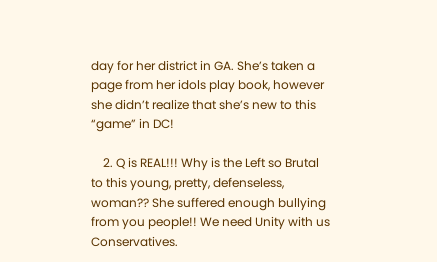day for her district in GA. She’s taken a page from her idols play book, however she didn’t realize that she’s new to this “game” in DC!

    2. Q is REAL!!! Why is the Left so Brutal to this young, pretty, defenseless, woman?? She suffered enough bullying from you people!! We need Unity with us Conservatives.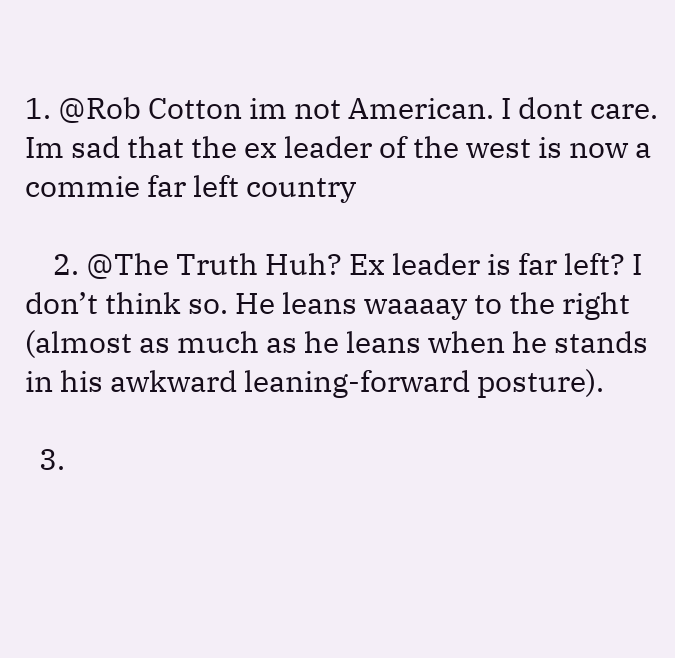1. @Rob Cotton im not American. I dont care. Im sad that the ex leader of the west is now a commie far left country

    2. @The Truth Huh? Ex leader is far left? I don’t think so. He leans waaaay to the right (almost as much as he leans when he stands in his awkward leaning-forward posture).

  3.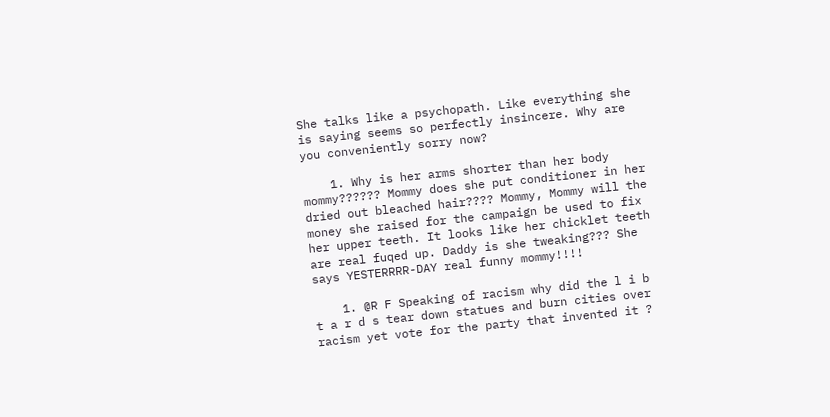She talks like a psychopath. Like everything she is saying seems so perfectly insincere. Why are you conveniently sorry now?

    1. Why is her arms shorter than her body mommy?????? Mommy does she put conditioner in her dried out bleached hair???? Mommy, Mommy will the money she raised for the campaign be used to fix her upper teeth. It looks like her chicklet teeth are real fuqed up. Daddy is she tweaking??? She says YESTERRRR-DAY real funny mommy!!!!

    1. @R F Speaking of racism why did the l i b t a r d s tear down statues and burn cities over racism yet vote for the party that invented it ?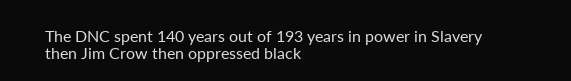The DNC spent 140 years out of 193 years in power in Slavery then Jim Crow then oppressed black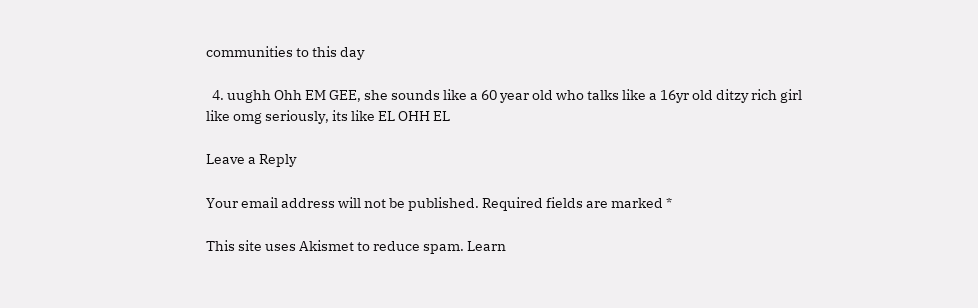communities to this day

  4. uughh Ohh EM GEE, she sounds like a 60 year old who talks like a 16yr old ditzy rich girl like omg seriously, its like EL OHH EL

Leave a Reply

Your email address will not be published. Required fields are marked *

This site uses Akismet to reduce spam. Learn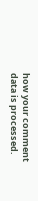how your comment data is processed.